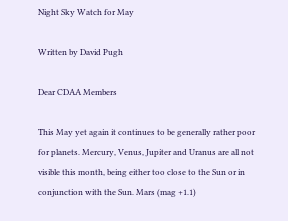Night Sky Watch for May

Written by David Pugh

Dear CDAA Members

This May yet again it continues to be generally rather poor for planets. Mercury, Venus, Jupiter and Uranus are all not visible this month, being either too close to the Sun or in conjunction with the Sun. Mars (mag +1.1)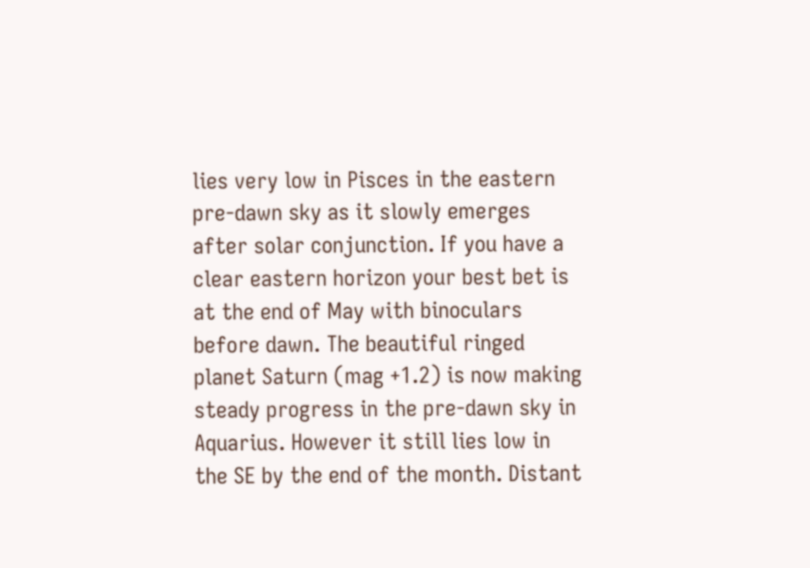lies very low in Pisces in the eastern pre-dawn sky as it slowly emerges after solar conjunction. If you have a clear eastern horizon your best bet is at the end of May with binoculars before dawn. The beautiful ringed planet Saturn (mag +1.2) is now making steady progress in the pre-dawn sky in Aquarius. However it still lies low in the SE by the end of the month. Distant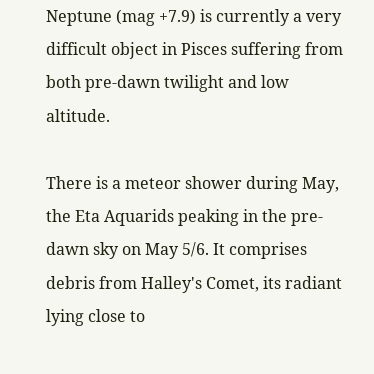Neptune (mag +7.9) is currently a very difficult object in Pisces suffering from both pre-dawn twilight and low altitude.

There is a meteor shower during May, the Eta Aquarids peaking in the pre-dawn sky on May 5/6. It comprises debris from Halley's Comet, its radiant lying close to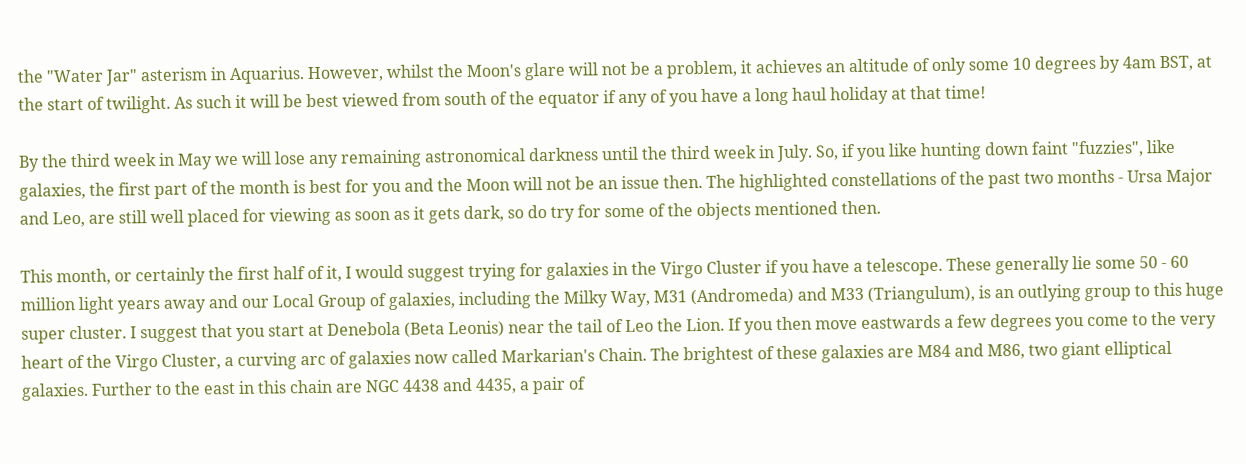the "Water Jar" asterism in Aquarius. However, whilst the Moon's glare will not be a problem, it achieves an altitude of only some 10 degrees by 4am BST, at the start of twilight. As such it will be best viewed from south of the equator if any of you have a long haul holiday at that time!

By the third week in May we will lose any remaining astronomical darkness until the third week in July. So, if you like hunting down faint "fuzzies", like galaxies, the first part of the month is best for you and the Moon will not be an issue then. The highlighted constellations of the past two months - Ursa Major and Leo, are still well placed for viewing as soon as it gets dark, so do try for some of the objects mentioned then.

This month, or certainly the first half of it, I would suggest trying for galaxies in the Virgo Cluster if you have a telescope. These generally lie some 50 - 60 million light years away and our Local Group of galaxies, including the Milky Way, M31 (Andromeda) and M33 (Triangulum), is an outlying group to this huge super cluster. I suggest that you start at Denebola (Beta Leonis) near the tail of Leo the Lion. If you then move eastwards a few degrees you come to the very heart of the Virgo Cluster, a curving arc of galaxies now called Markarian's Chain. The brightest of these galaxies are M84 and M86, two giant elliptical galaxies. Further to the east in this chain are NGC 4438 and 4435, a pair of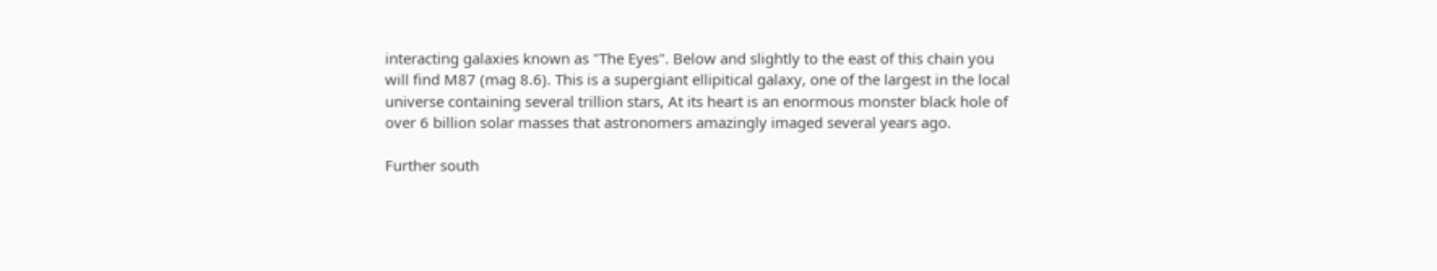interacting galaxies known as "The Eyes". Below and slightly to the east of this chain you will find M87 (mag 8.6). This is a supergiant ellipitical galaxy, one of the largest in the local universe containing several trillion stars, At its heart is an enormous monster black hole of over 6 billion solar masses that astronomers amazingly imaged several years ago.

Further south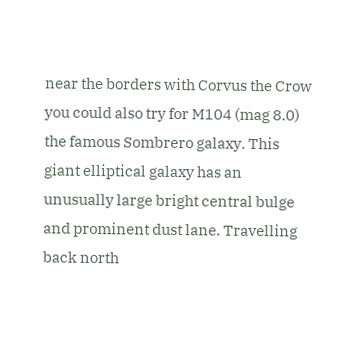near the borders with Corvus the Crow you could also try for M104 (mag 8.0) the famous Sombrero galaxy. This giant elliptical galaxy has an unusually large bright central bulge and prominent dust lane. Travelling back north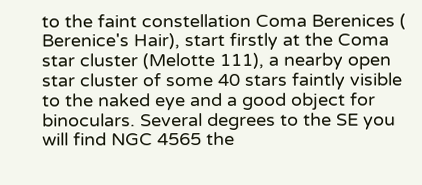to the faint constellation Coma Berenices ( Berenice's Hair), start firstly at the Coma star cluster (Melotte 111), a nearby open star cluster of some 40 stars faintly visible to the naked eye and a good object for binoculars. Several degrees to the SE you will find NGC 4565 the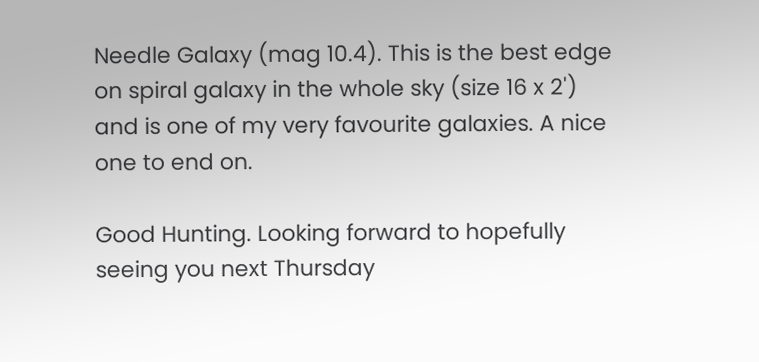Needle Galaxy (mag 10.4). This is the best edge on spiral galaxy in the whole sky (size 16 x 2') and is one of my very favourite galaxies. A nice one to end on.

Good Hunting. Looking forward to hopefully seeing you next Thursday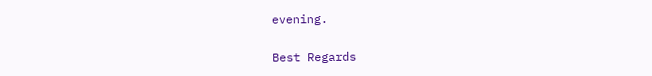evening.

Best Regards